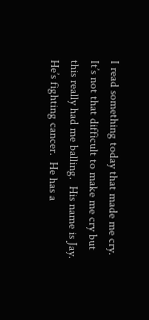I read something today that made me cry.  It’s not that difficult to make me cry but this really had me balling.  His name is Jay.  He’s fighting cancer.  He has a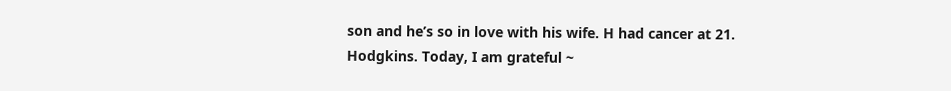son and he’s so in love with his wife. H had cancer at 21.  Hodgkins. Today, I am grateful ~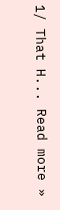1/ That H... Read more »